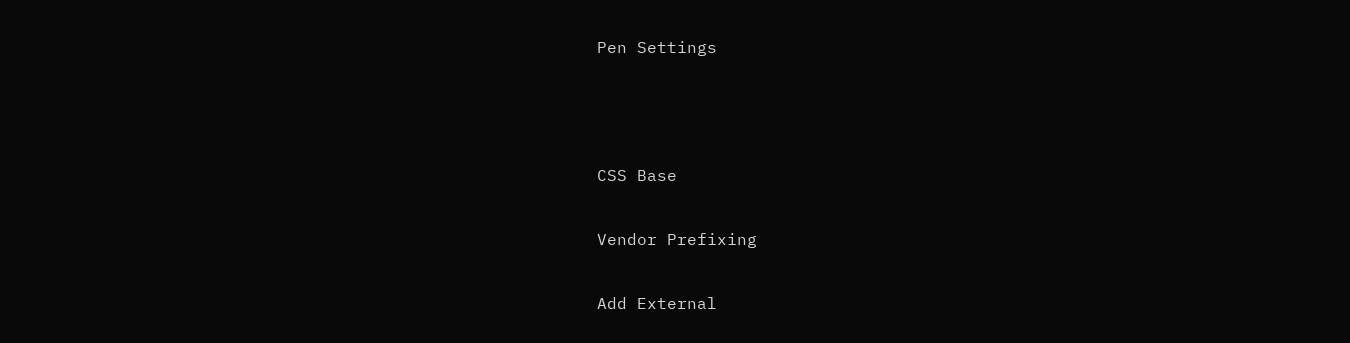Pen Settings



CSS Base

Vendor Prefixing

Add External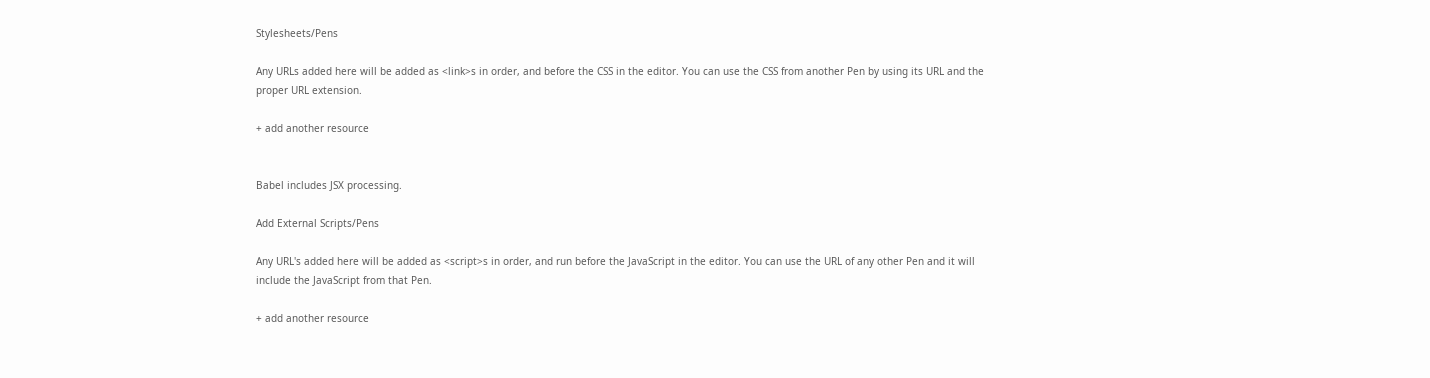Stylesheets/Pens

Any URLs added here will be added as <link>s in order, and before the CSS in the editor. You can use the CSS from another Pen by using its URL and the proper URL extension.

+ add another resource


Babel includes JSX processing.

Add External Scripts/Pens

Any URL's added here will be added as <script>s in order, and run before the JavaScript in the editor. You can use the URL of any other Pen and it will include the JavaScript from that Pen.

+ add another resource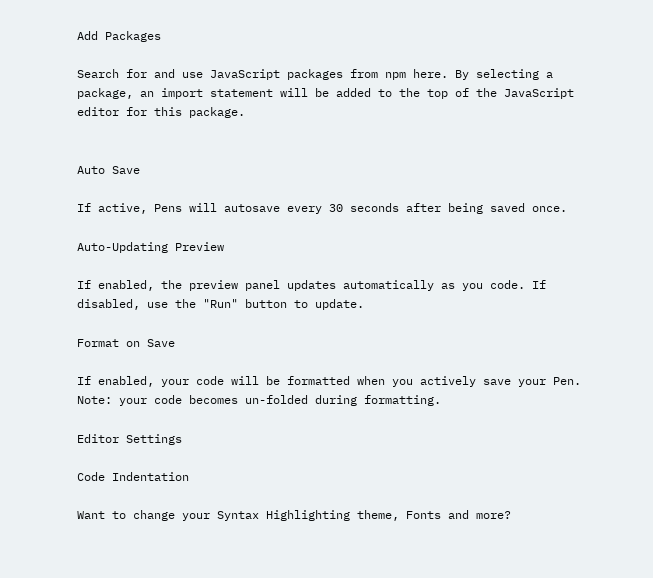Add Packages

Search for and use JavaScript packages from npm here. By selecting a package, an import statement will be added to the top of the JavaScript editor for this package.


Auto Save

If active, Pens will autosave every 30 seconds after being saved once.

Auto-Updating Preview

If enabled, the preview panel updates automatically as you code. If disabled, use the "Run" button to update.

Format on Save

If enabled, your code will be formatted when you actively save your Pen. Note: your code becomes un-folded during formatting.

Editor Settings

Code Indentation

Want to change your Syntax Highlighting theme, Fonts and more?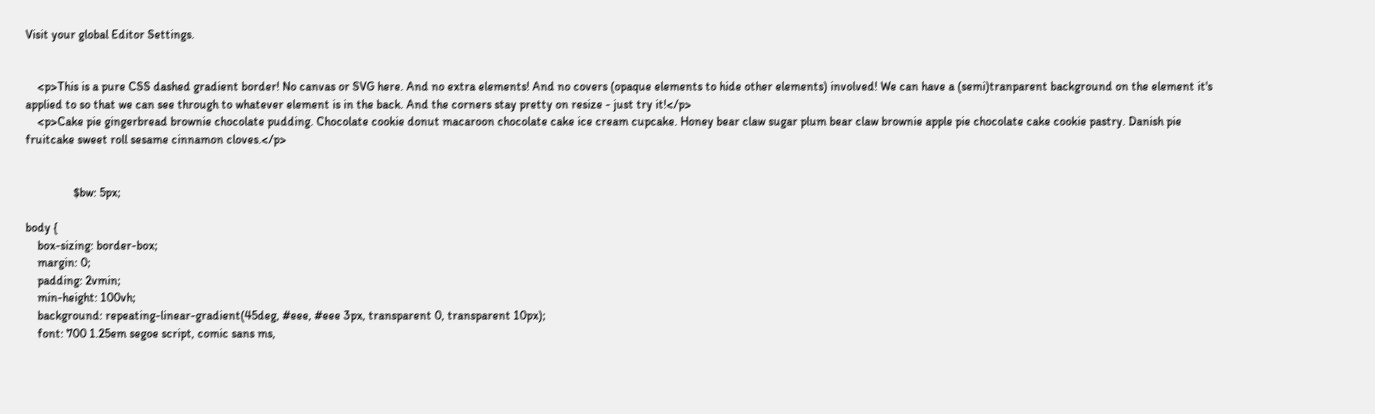Visit your global Editor Settings.


    <p>This is a pure CSS dashed gradient border! No canvas or SVG here. And no extra elements! And no covers (opaque elements to hide other elements) involved! We can have a (semi)tranparent background on the element it's applied to so that we can see through to whatever element is in the back. And the corners stay pretty on resize - just try it!</p>
    <p>Cake pie gingerbread brownie chocolate pudding. Chocolate cookie donut macaroon chocolate cake ice cream cupcake. Honey bear claw sugar plum bear claw brownie apple pie chocolate cake cookie pastry. Danish pie fruitcake sweet roll sesame cinnamon cloves.</p>


                $bw: 5px;

body {
    box-sizing: border-box;
    margin: 0;
    padding: 2vmin;
    min-height: 100vh;
    background: repeating-linear-gradient(45deg, #eee, #eee 3px, transparent 0, transparent 10px);
    font: 700 1.25em segoe script, comic sans ms,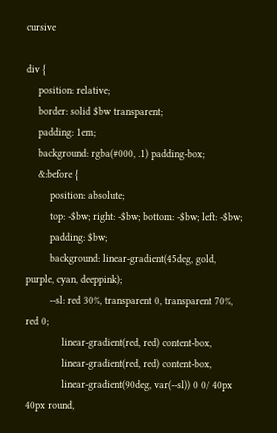cursive

div {
    position: relative;
    border: solid $bw transparent;
    padding: 1em;
    background: rgba(#000, .1) padding-box;
    &:before {
        position: absolute;
        top: -$bw; right: -$bw; bottom: -$bw; left: -$bw;
        padding: $bw;
        background: linear-gradient(45deg, gold, purple, cyan, deeppink);
        --sl: red 30%, transparent 0, transparent 70%, red 0;
            linear-gradient(red, red) content-box,
            linear-gradient(red, red) content-box,
            linear-gradient(90deg, var(--sl)) 0 0/ 40px 40px round,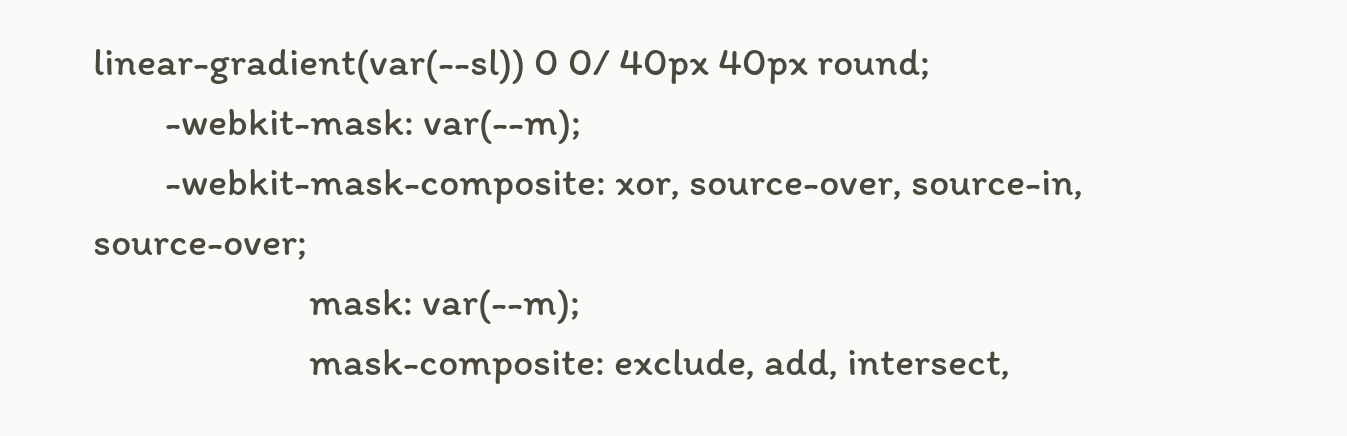linear-gradient(var(--sl)) 0 0/ 40px 40px round;
        -webkit-mask: var(--m);
        -webkit-mask-composite: xor, source-over, source-in, source-over;
                        mask: var(--m);
                        mask-composite: exclude, add, intersect,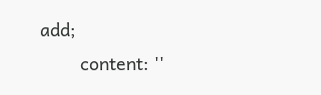add;
        content: ''